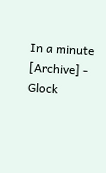In a minute [Archive] - Glock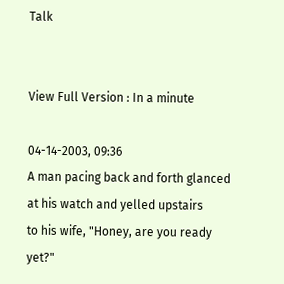Talk


View Full Version : In a minute

04-14-2003, 09:36
A man pacing back and forth glanced at his watch and yelled upstairs
to his wife, "Honey, are you ready yet?"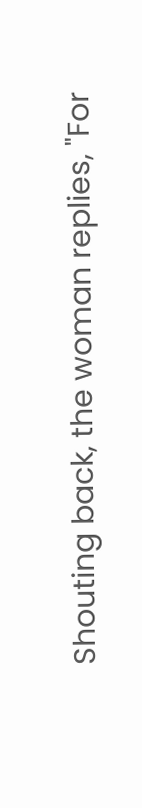Shouting back, the woman replies, "For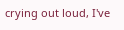crying out loud, I've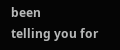been
telling you for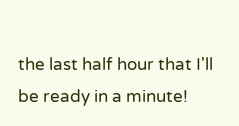the last half hour that I'll be ready in a minute!